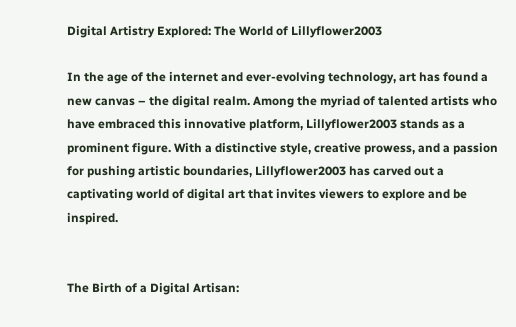Digital Artistry Explored: The World of Lillyflower2003

In the age of the internet and ever-evolving technology, art has found a new canvas – the digital realm. Among the myriad of talented artists who have embraced this innovative platform, Lillyflower2003 stands as a prominent figure. With a distinctive style, creative prowess, and a passion for pushing artistic boundaries, Lillyflower2003 has carved out a captivating world of digital art that invites viewers to explore and be inspired.


The Birth of a Digital Artisan: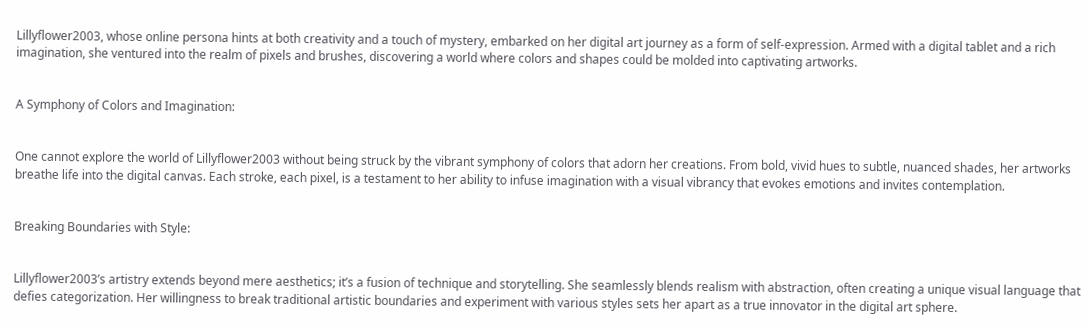Lillyflower2003, whose online persona hints at both creativity and a touch of mystery, embarked on her digital art journey as a form of self-expression. Armed with a digital tablet and a rich imagination, she ventured into the realm of pixels and brushes, discovering a world where colors and shapes could be molded into captivating artworks.


A Symphony of Colors and Imagination:


One cannot explore the world of Lillyflower2003 without being struck by the vibrant symphony of colors that adorn her creations. From bold, vivid hues to subtle, nuanced shades, her artworks breathe life into the digital canvas. Each stroke, each pixel, is a testament to her ability to infuse imagination with a visual vibrancy that evokes emotions and invites contemplation.


Breaking Boundaries with Style:


Lillyflower2003’s artistry extends beyond mere aesthetics; it’s a fusion of technique and storytelling. She seamlessly blends realism with abstraction, often creating a unique visual language that defies categorization. Her willingness to break traditional artistic boundaries and experiment with various styles sets her apart as a true innovator in the digital art sphere.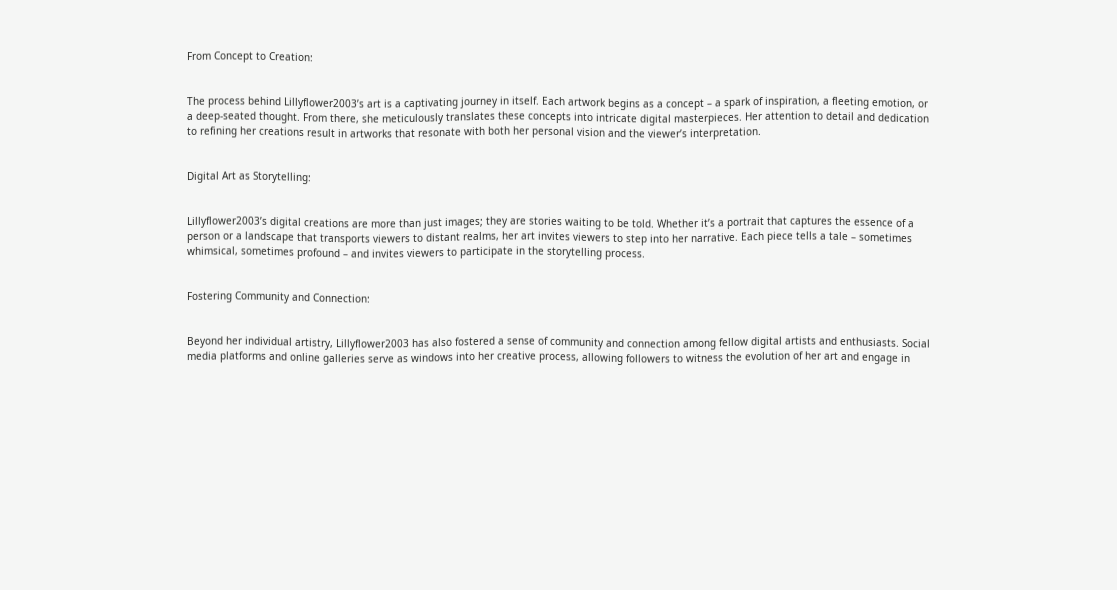From Concept to Creation:


The process behind Lillyflower2003’s art is a captivating journey in itself. Each artwork begins as a concept – a spark of inspiration, a fleeting emotion, or a deep-seated thought. From there, she meticulously translates these concepts into intricate digital masterpieces. Her attention to detail and dedication to refining her creations result in artworks that resonate with both her personal vision and the viewer’s interpretation.


Digital Art as Storytelling:


Lillyflower2003’s digital creations are more than just images; they are stories waiting to be told. Whether it’s a portrait that captures the essence of a person or a landscape that transports viewers to distant realms, her art invites viewers to step into her narrative. Each piece tells a tale – sometimes whimsical, sometimes profound – and invites viewers to participate in the storytelling process.


Fostering Community and Connection:


Beyond her individual artistry, Lillyflower2003 has also fostered a sense of community and connection among fellow digital artists and enthusiasts. Social media platforms and online galleries serve as windows into her creative process, allowing followers to witness the evolution of her art and engage in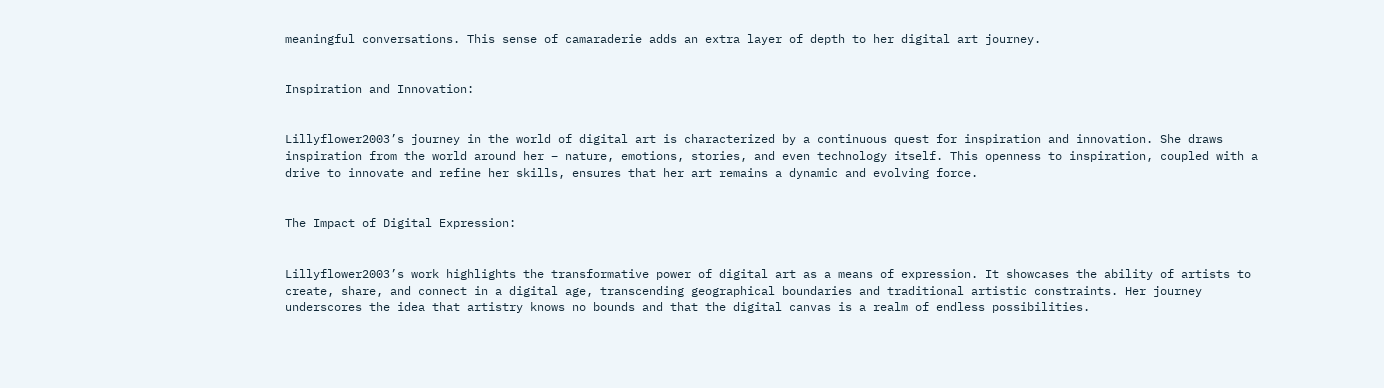meaningful conversations. This sense of camaraderie adds an extra layer of depth to her digital art journey.


Inspiration and Innovation:


Lillyflower2003’s journey in the world of digital art is characterized by a continuous quest for inspiration and innovation. She draws inspiration from the world around her – nature, emotions, stories, and even technology itself. This openness to inspiration, coupled with a drive to innovate and refine her skills, ensures that her art remains a dynamic and evolving force.


The Impact of Digital Expression:


Lillyflower2003’s work highlights the transformative power of digital art as a means of expression. It showcases the ability of artists to create, share, and connect in a digital age, transcending geographical boundaries and traditional artistic constraints. Her journey underscores the idea that artistry knows no bounds and that the digital canvas is a realm of endless possibilities.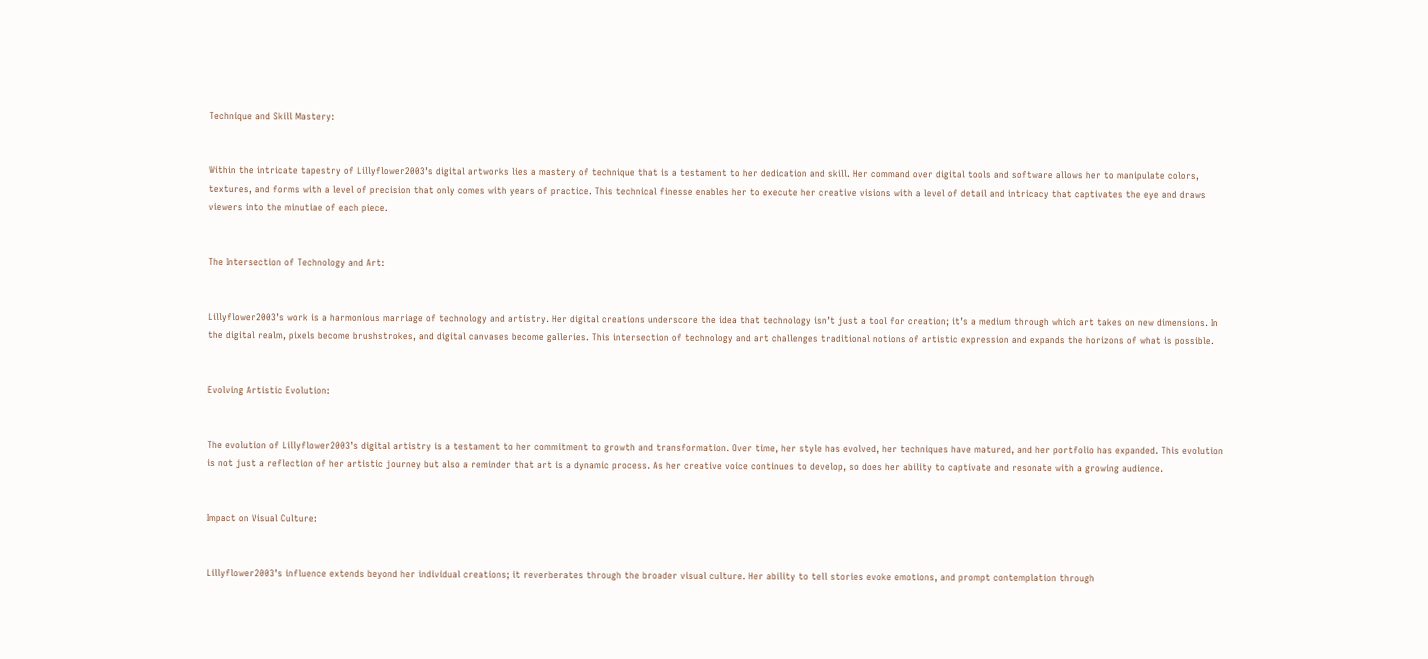Technique and Skill Mastery:


Within the intricate tapestry of Lillyflower2003’s digital artworks lies a mastery of technique that is a testament to her dedication and skill. Her command over digital tools and software allows her to manipulate colors, textures, and forms with a level of precision that only comes with years of practice. This technical finesse enables her to execute her creative visions with a level of detail and intricacy that captivates the eye and draws viewers into the minutiae of each piece.


The Intersection of Technology and Art:


Lillyflower2003’s work is a harmonious marriage of technology and artistry. Her digital creations underscore the idea that technology isn’t just a tool for creation; it’s a medium through which art takes on new dimensions. In the digital realm, pixels become brushstrokes, and digital canvases become galleries. This intersection of technology and art challenges traditional notions of artistic expression and expands the horizons of what is possible.


Evolving Artistic Evolution:


The evolution of Lillyflower2003’s digital artistry is a testament to her commitment to growth and transformation. Over time, her style has evolved, her techniques have matured, and her portfolio has expanded. This evolution is not just a reflection of her artistic journey but also a reminder that art is a dynamic process. As her creative voice continues to develop, so does her ability to captivate and resonate with a growing audience.


Impact on Visual Culture:


Lillyflower2003’s influence extends beyond her individual creations; it reverberates through the broader visual culture. Her ability to tell stories evoke emotions, and prompt contemplation through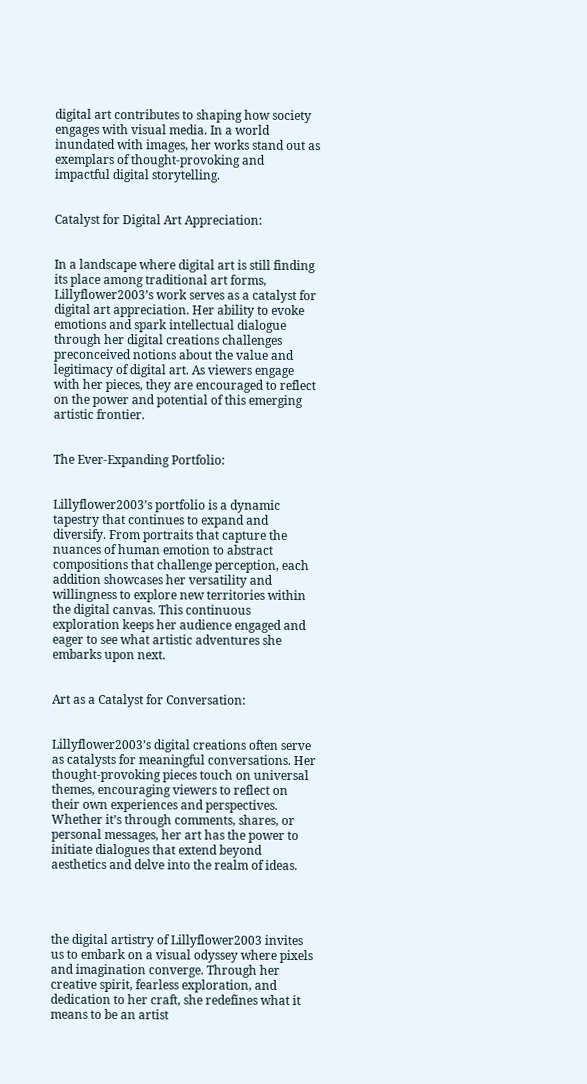digital art contributes to shaping how society engages with visual media. In a world inundated with images, her works stand out as exemplars of thought-provoking and impactful digital storytelling.


Catalyst for Digital Art Appreciation:


In a landscape where digital art is still finding its place among traditional art forms, Lillyflower2003’s work serves as a catalyst for digital art appreciation. Her ability to evoke emotions and spark intellectual dialogue through her digital creations challenges preconceived notions about the value and legitimacy of digital art. As viewers engage with her pieces, they are encouraged to reflect on the power and potential of this emerging artistic frontier.


The Ever-Expanding Portfolio:


Lillyflower2003’s portfolio is a dynamic tapestry that continues to expand and diversify. From portraits that capture the nuances of human emotion to abstract compositions that challenge perception, each addition showcases her versatility and willingness to explore new territories within the digital canvas. This continuous exploration keeps her audience engaged and eager to see what artistic adventures she embarks upon next.


Art as a Catalyst for Conversation:


Lillyflower2003’s digital creations often serve as catalysts for meaningful conversations. Her thought-provoking pieces touch on universal themes, encouraging viewers to reflect on their own experiences and perspectives. Whether it’s through comments, shares, or personal messages, her art has the power to initiate dialogues that extend beyond aesthetics and delve into the realm of ideas.




the digital artistry of Lillyflower2003 invites us to embark on a visual odyssey where pixels and imagination converge. Through her creative spirit, fearless exploration, and dedication to her craft, she redefines what it means to be an artist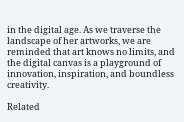in the digital age. As we traverse the landscape of her artworks, we are reminded that art knows no limits, and the digital canvas is a playground of innovation, inspiration, and boundless creativity.

Related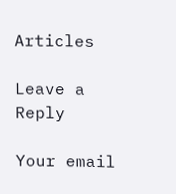Articles

Leave a Reply

Your email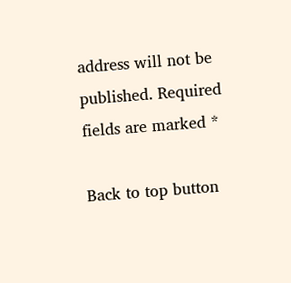address will not be published. Required fields are marked *

Back to top button